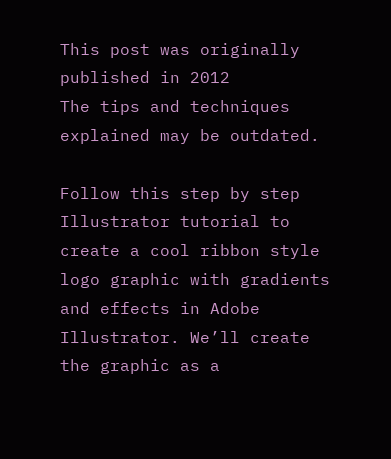This post was originally published in 2012
The tips and techniques explained may be outdated.

Follow this step by step Illustrator tutorial to create a cool ribbon style logo graphic with gradients and effects in Adobe Illustrator. We’ll create the graphic as a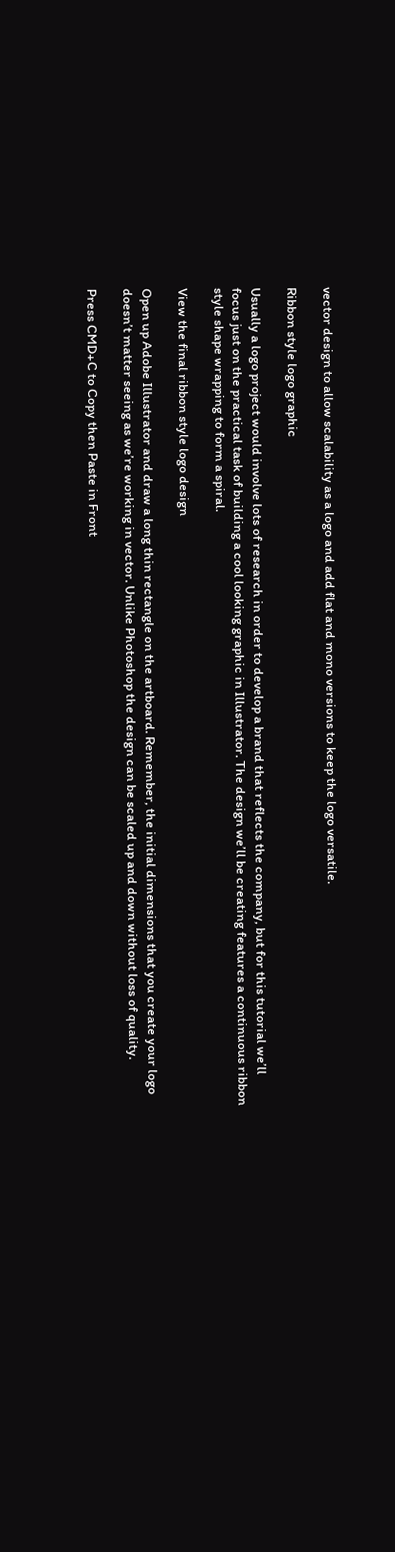vector design to allow scalability as a logo and add flat and mono versions to keep the logo versatile.

Ribbon style logo graphic

Usually a logo project would involve lots of research in order to develop a brand that reflects the company, but for this tutorial we’ll focus just on the practical task of building a cool looking graphic in Illustrator. The design we’ll be creating features a continuous ribbon style shape wrapping to form a spiral.

View the final ribbon style logo design

Open up Adobe Illustrator and draw a long thin rectangle on the artboard. Remember, the initial dimensions that you create your logo doesn’t matter seeing as we’re working in vector. Unlike Photoshop the design can be scaled up and down without loss of quality.

Press CMD+C to Copy then Paste in Front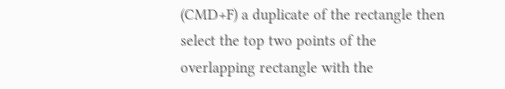(CMD+F) a duplicate of the rectangle then select the top two points of the overlapping rectangle with the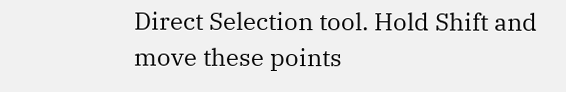Direct Selection tool. Hold Shift and move these points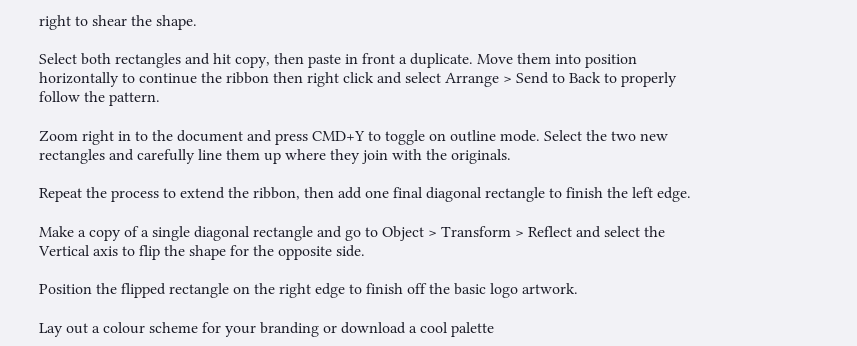right to shear the shape.

Select both rectangles and hit copy, then paste in front a duplicate. Move them into position horizontally to continue the ribbon then right click and select Arrange > Send to Back to properly follow the pattern.

Zoom right in to the document and press CMD+Y to toggle on outline mode. Select the two new rectangles and carefully line them up where they join with the originals.

Repeat the process to extend the ribbon, then add one final diagonal rectangle to finish the left edge.

Make a copy of a single diagonal rectangle and go to Object > Transform > Reflect and select the Vertical axis to flip the shape for the opposite side.

Position the flipped rectangle on the right edge to finish off the basic logo artwork.

Lay out a colour scheme for your branding or download a cool palette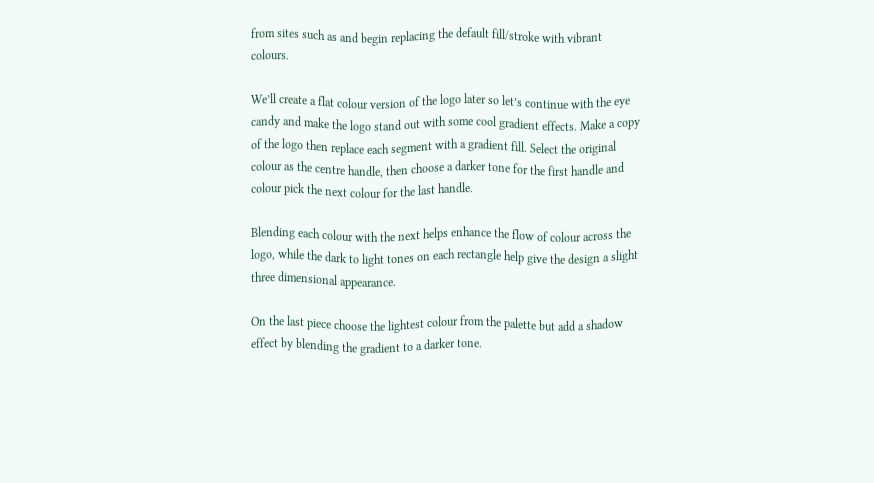from sites such as and begin replacing the default fill/stroke with vibrant colours.

We’ll create a flat colour version of the logo later so let’s continue with the eye candy and make the logo stand out with some cool gradient effects. Make a copy of the logo then replace each segment with a gradient fill. Select the original colour as the centre handle, then choose a darker tone for the first handle and colour pick the next colour for the last handle.

Blending each colour with the next helps enhance the flow of colour across the logo, while the dark to light tones on each rectangle help give the design a slight three dimensional appearance.

On the last piece choose the lightest colour from the palette but add a shadow effect by blending the gradient to a darker tone.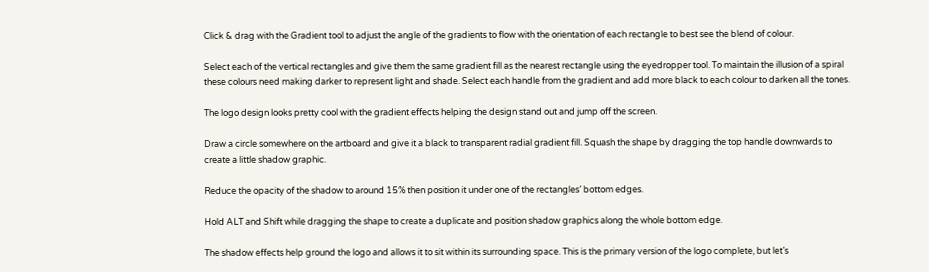Click & drag with the Gradient tool to adjust the angle of the gradients to flow with the orientation of each rectangle to best see the blend of colour.

Select each of the vertical rectangles and give them the same gradient fill as the nearest rectangle using the eyedropper tool. To maintain the illusion of a spiral these colours need making darker to represent light and shade. Select each handle from the gradient and add more black to each colour to darken all the tones.

The logo design looks pretty cool with the gradient effects helping the design stand out and jump off the screen.

Draw a circle somewhere on the artboard and give it a black to transparent radial gradient fill. Squash the shape by dragging the top handle downwards to create a little shadow graphic.

Reduce the opacity of the shadow to around 15% then position it under one of the rectangles’ bottom edges.

Hold ALT and Shift while dragging the shape to create a duplicate and position shadow graphics along the whole bottom edge.

The shadow effects help ground the logo and allows it to sit within its surrounding space. This is the primary version of the logo complete, but let’s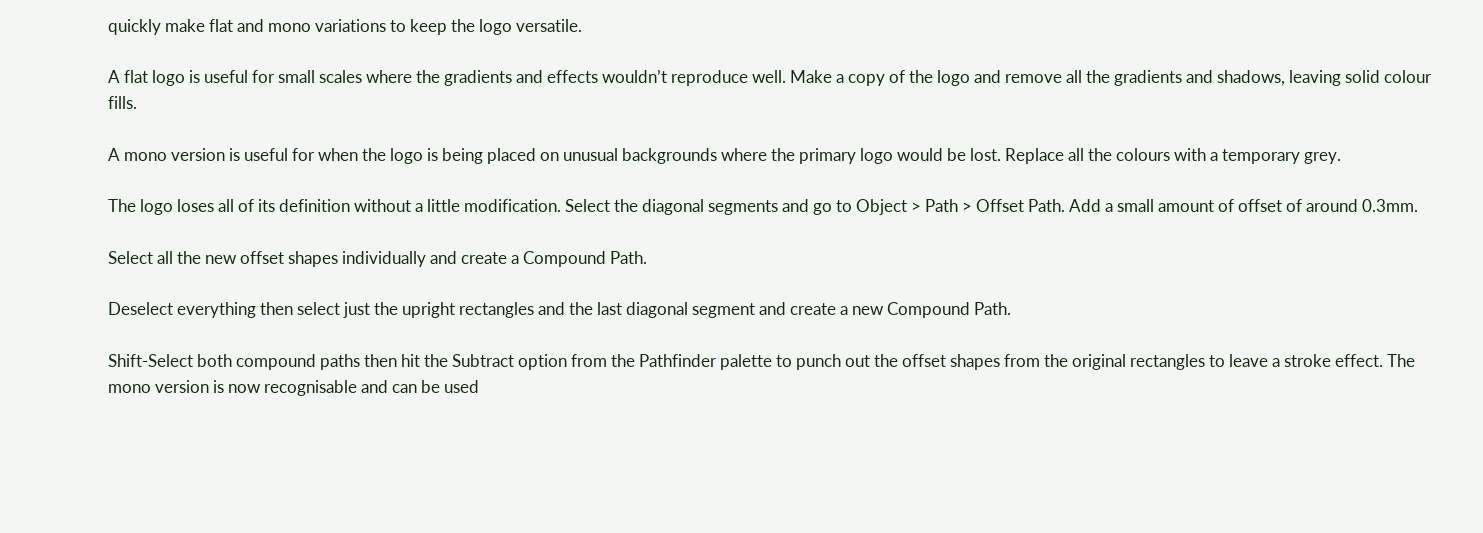quickly make flat and mono variations to keep the logo versatile.

A flat logo is useful for small scales where the gradients and effects wouldn’t reproduce well. Make a copy of the logo and remove all the gradients and shadows, leaving solid colour fills.

A mono version is useful for when the logo is being placed on unusual backgrounds where the primary logo would be lost. Replace all the colours with a temporary grey.

The logo loses all of its definition without a little modification. Select the diagonal segments and go to Object > Path > Offset Path. Add a small amount of offset of around 0.3mm.

Select all the new offset shapes individually and create a Compound Path.

Deselect everything then select just the upright rectangles and the last diagonal segment and create a new Compound Path.

Shift-Select both compound paths then hit the Subtract option from the Pathfinder palette to punch out the offset shapes from the original rectangles to leave a stroke effect. The mono version is now recognisable and can be used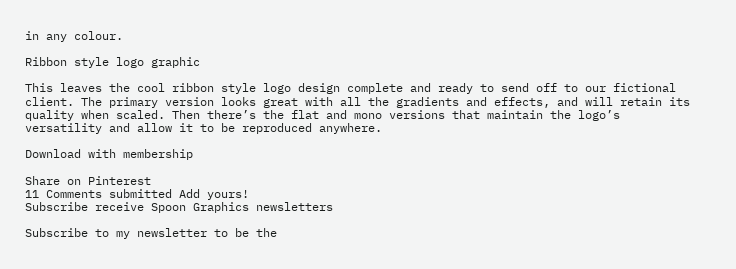in any colour.

Ribbon style logo graphic

This leaves the cool ribbon style logo design complete and ready to send off to our fictional client. The primary version looks great with all the gradients and effects, and will retain its quality when scaled. Then there’s the flat and mono versions that maintain the logo’s versatility and allow it to be reproduced anywhere.

Download with membership

Share on Pinterest
11 Comments submitted Add yours!
Subscribe receive Spoon Graphics newsletters

Subscribe to my newsletter to be the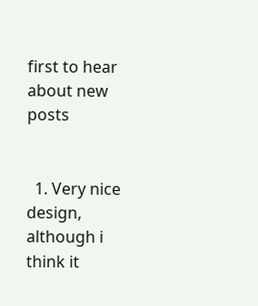first to hear about new posts


  1. Very nice design, although i think it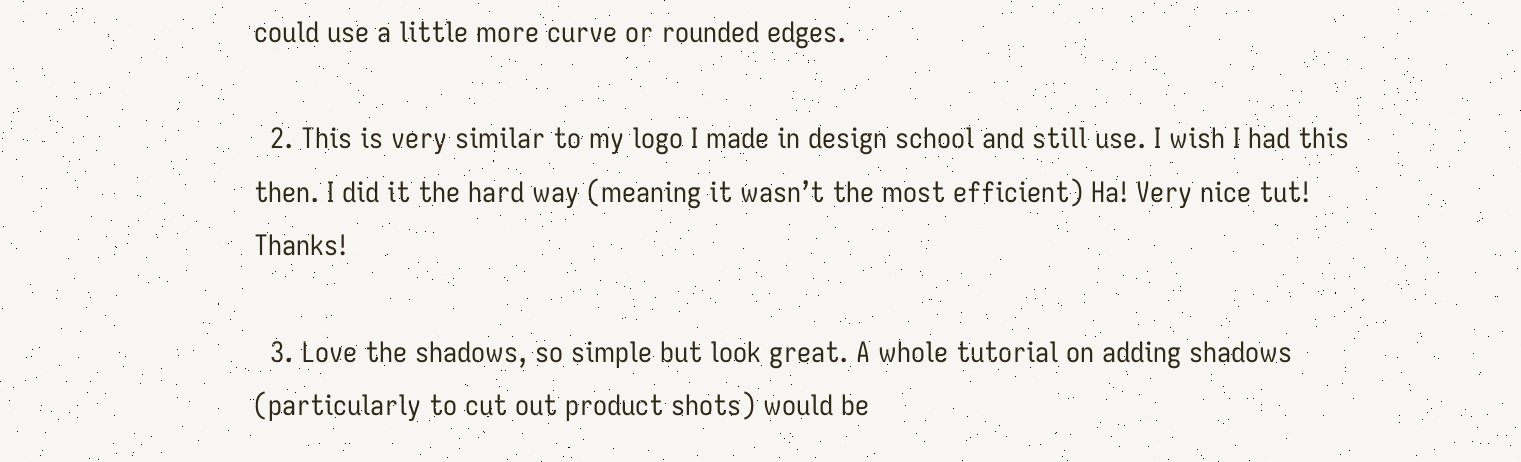could use a little more curve or rounded edges.

  2. This is very similar to my logo I made in design school and still use. I wish I had this then. I did it the hard way (meaning it wasn’t the most efficient) Ha! Very nice tut! Thanks!

  3. Love the shadows, so simple but look great. A whole tutorial on adding shadows (particularly to cut out product shots) would be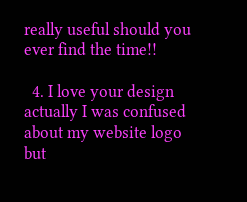really useful should you ever find the time!!

  4. I love your design actually I was confused about my website logo but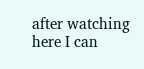after watching here I can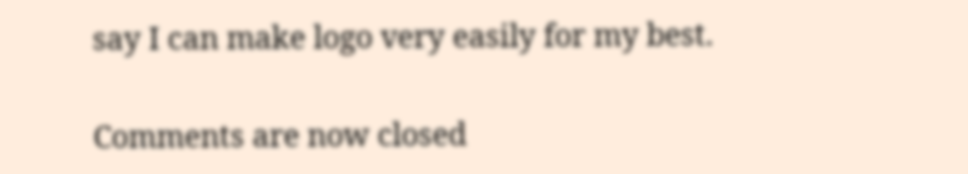say I can make logo very easily for my best.

Comments are now closed